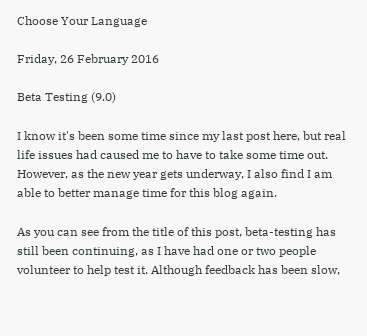Choose Your Language

Friday, 26 February 2016

Beta Testing (9.0)

I know it's been some time since my last post here, but real life issues had caused me to have to take some time out. However, as the new year gets underway, I also find I am able to better manage time for this blog again.

As you can see from the title of this post, beta-testing has still been continuing, as I have had one or two people volunteer to help test it. Although feedback has been slow,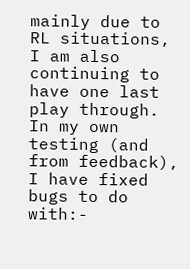mainly due to RL situations, I am also continuing to have one last play through. In my own testing (and from feedback), I have fixed bugs to do with:-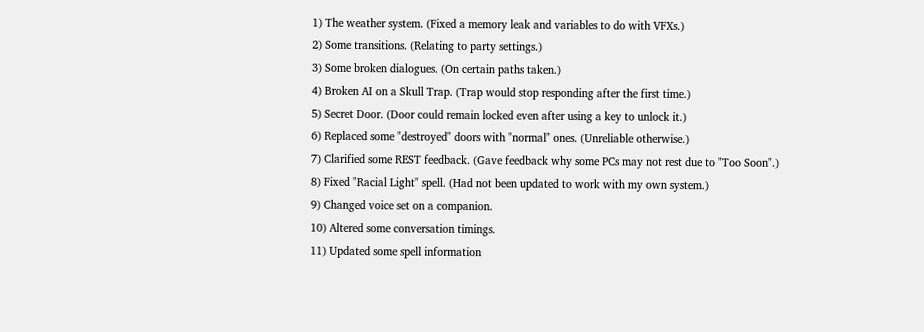1) The weather system. (Fixed a memory leak and variables to do with VFXs.)
2) Some transitions. (Relating to party settings.)
3) Some broken dialogues. (On certain paths taken.)
4) Broken AI on a Skull Trap. (Trap would stop responding after the first time.)
5) Secret Door. (Door could remain locked even after using a key to unlock it.)
6) Replaced some "destroyed" doors with "normal" ones. (Unreliable otherwise.)
7) Clarified some REST feedback. (Gave feedback why some PCs may not rest due to "Too Soon".)
8) Fixed "Racial Light" spell. (Had not been updated to work with my own system.)
9) Changed voice set on a companion.
10) Altered some conversation timings.
11) Updated some spell information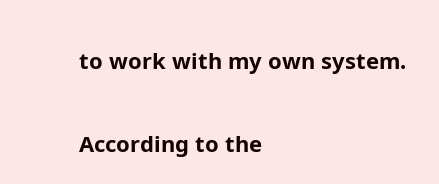to work with my own system.

According to the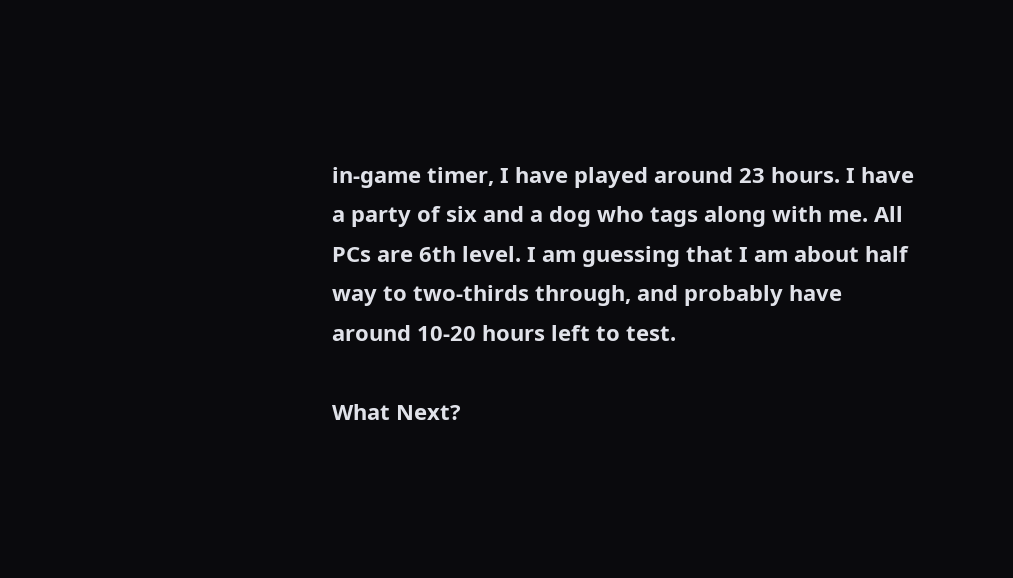in-game timer, I have played around 23 hours. I have a party of six and a dog who tags along with me. All PCs are 6th level. I am guessing that I am about half way to two-thirds through, and probably have around 10-20 hours left to test.

What Next?